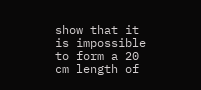show that it is impossible to form a 20 cm length of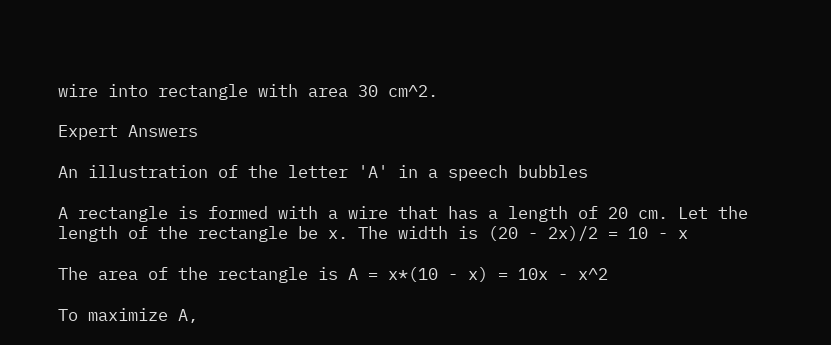wire into rectangle with area 30 cm^2.

Expert Answers

An illustration of the letter 'A' in a speech bubbles

A rectangle is formed with a wire that has a length of 20 cm. Let the length of the rectangle be x. The width is (20 - 2x)/2 = 10 - x

The area of the rectangle is A = x*(10 - x) = 10x - x^2

To maximize A,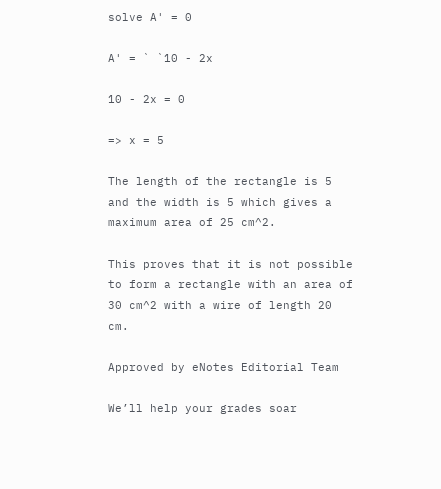solve A' = 0

A' = ` `10 - 2x

10 - 2x = 0

=> x = 5

The length of the rectangle is 5 and the width is 5 which gives a maximum area of 25 cm^2.

This proves that it is not possible to form a rectangle with an area of 30 cm^2 with a wire of length 20 cm.

Approved by eNotes Editorial Team

We’ll help your grades soar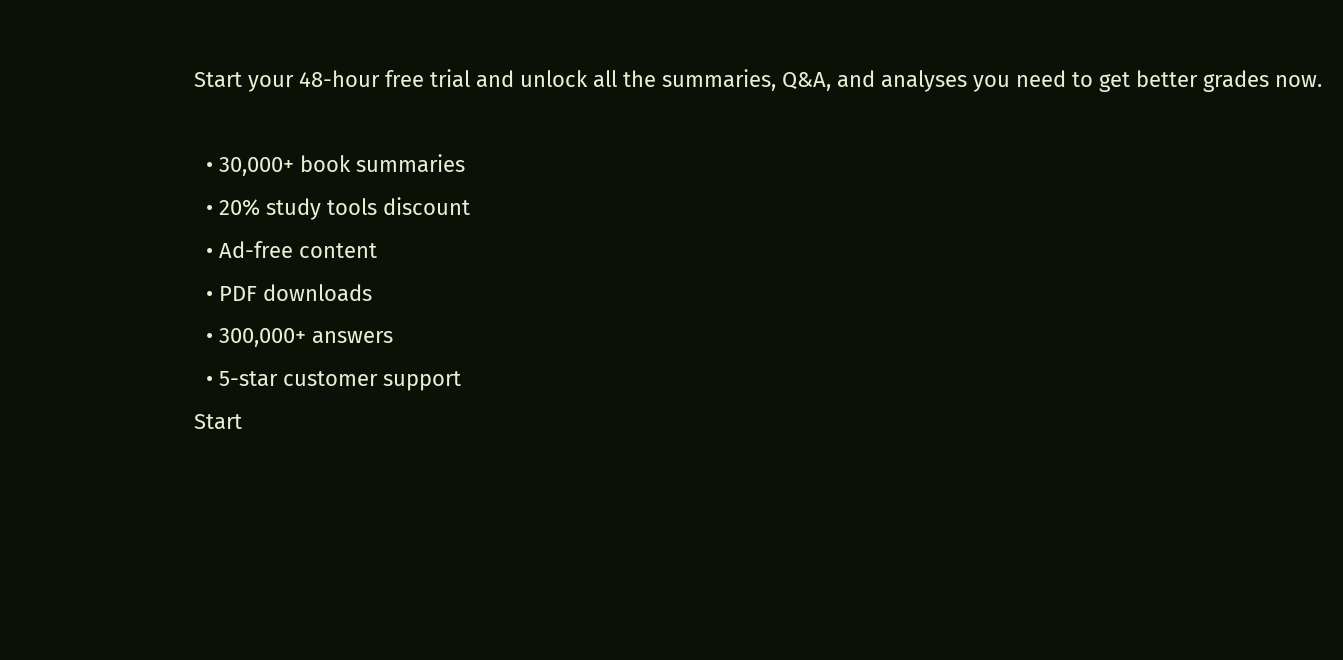Start your 48-hour free trial and unlock all the summaries, Q&A, and analyses you need to get better grades now.

  • 30,000+ book summaries
  • 20% study tools discount
  • Ad-free content
  • PDF downloads
  • 300,000+ answers
  • 5-star customer support
Start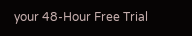your 48-Hour Free Trial